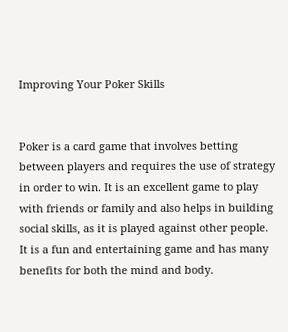Improving Your Poker Skills


Poker is a card game that involves betting between players and requires the use of strategy in order to win. It is an excellent game to play with friends or family and also helps in building social skills, as it is played against other people. It is a fun and entertaining game and has many benefits for both the mind and body.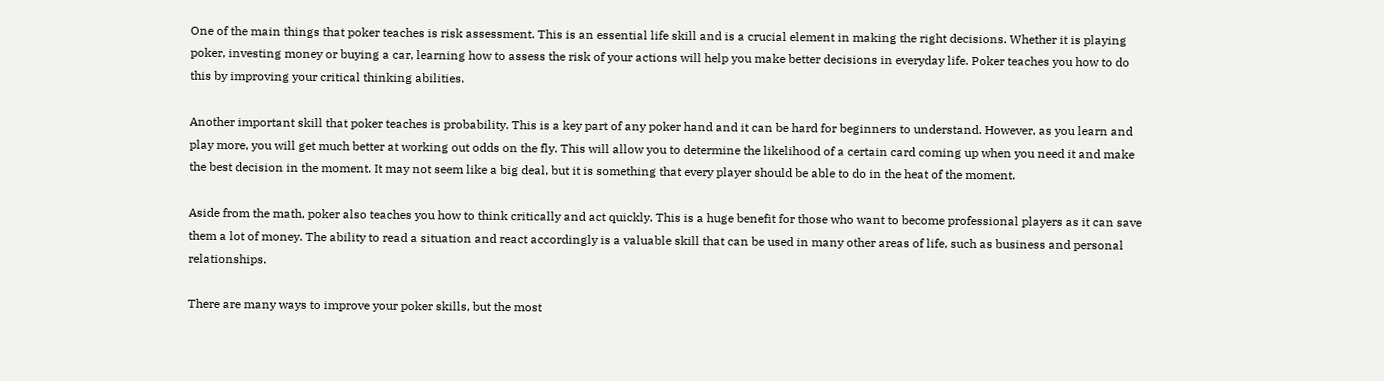One of the main things that poker teaches is risk assessment. This is an essential life skill and is a crucial element in making the right decisions. Whether it is playing poker, investing money or buying a car, learning how to assess the risk of your actions will help you make better decisions in everyday life. Poker teaches you how to do this by improving your critical thinking abilities.

Another important skill that poker teaches is probability. This is a key part of any poker hand and it can be hard for beginners to understand. However, as you learn and play more, you will get much better at working out odds on the fly. This will allow you to determine the likelihood of a certain card coming up when you need it and make the best decision in the moment. It may not seem like a big deal, but it is something that every player should be able to do in the heat of the moment.

Aside from the math, poker also teaches you how to think critically and act quickly. This is a huge benefit for those who want to become professional players as it can save them a lot of money. The ability to read a situation and react accordingly is a valuable skill that can be used in many other areas of life, such as business and personal relationships.

There are many ways to improve your poker skills, but the most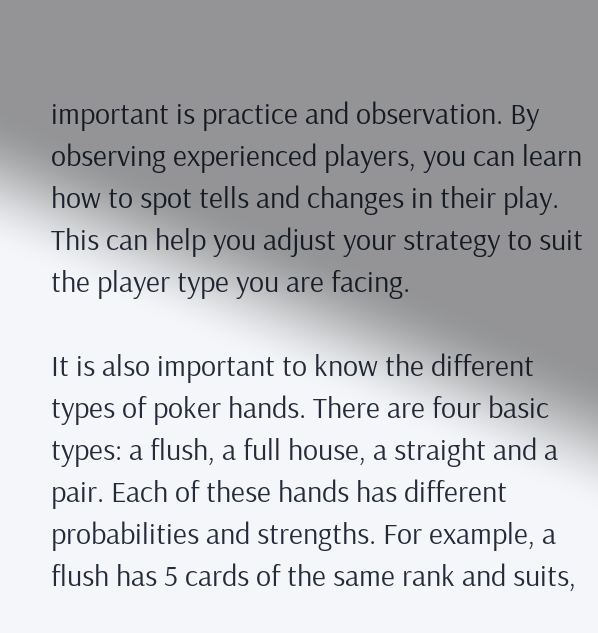important is practice and observation. By observing experienced players, you can learn how to spot tells and changes in their play. This can help you adjust your strategy to suit the player type you are facing.

It is also important to know the different types of poker hands. There are four basic types: a flush, a full house, a straight and a pair. Each of these hands has different probabilities and strengths. For example, a flush has 5 cards of the same rank and suits,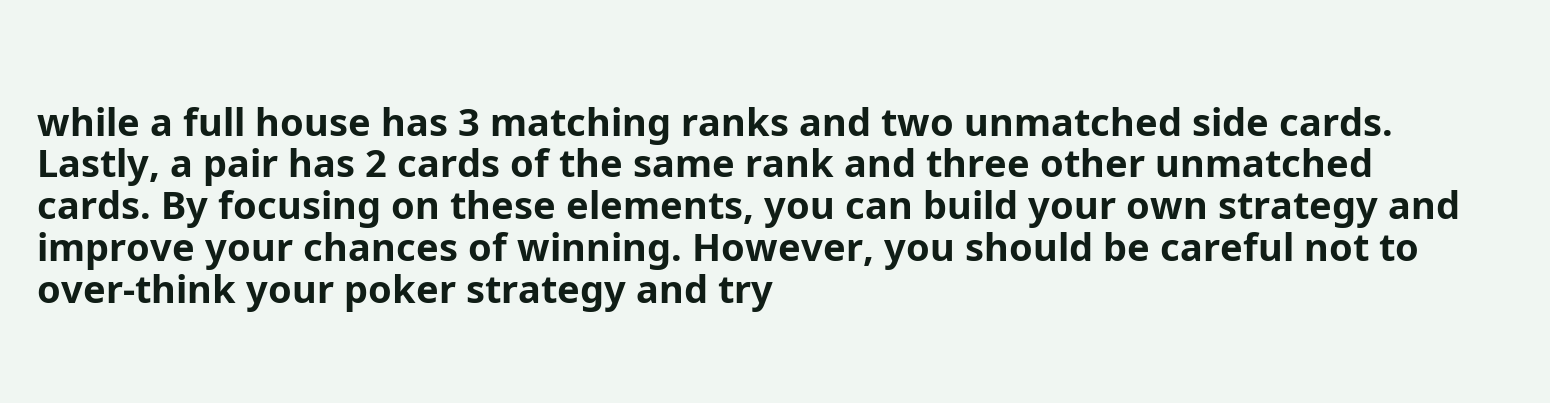while a full house has 3 matching ranks and two unmatched side cards. Lastly, a pair has 2 cards of the same rank and three other unmatched cards. By focusing on these elements, you can build your own strategy and improve your chances of winning. However, you should be careful not to over-think your poker strategy and try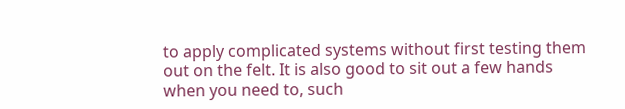to apply complicated systems without first testing them out on the felt. It is also good to sit out a few hands when you need to, such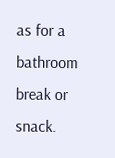as for a bathroom break or snack.